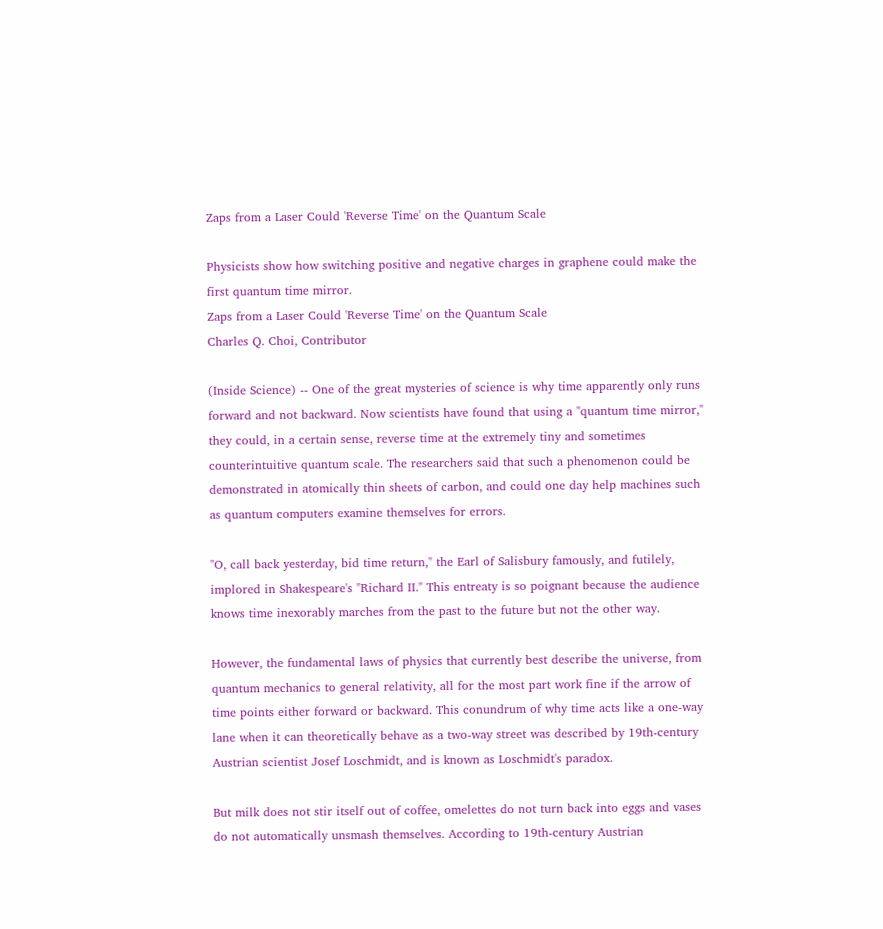Zaps from a Laser Could 'Reverse Time' on the Quantum Scale

Physicists show how switching positive and negative charges in graphene could make the first quantum time mirror.
Zaps from a Laser Could 'Reverse Time' on the Quantum Scale
Charles Q. Choi, Contributor

(Inside Science) -- One of the great mysteries of science is why time apparently only runs forward and not backward. Now scientists have found that using a "quantum time mirror," they could, in a certain sense, reverse time at the extremely tiny and sometimes counterintuitive quantum scale. The researchers said that such a phenomenon could be demonstrated in atomically thin sheets of carbon, and could one day help machines such as quantum computers examine themselves for errors.

"O, call back yesterday, bid time return," the Earl of Salisbury famously, and futilely, implored in Shakespeare's "Richard II." This entreaty is so poignant because the audience knows time inexorably marches from the past to the future but not the other way.

However, the fundamental laws of physics that currently best describe the universe, from quantum mechanics to general relativity, all for the most part work fine if the arrow of time points either forward or backward. This conundrum of why time acts like a one-way lane when it can theoretically behave as a two-way street was described by 19th-century Austrian scientist Josef Loschmidt, and is known as Loschmidt's paradox.

But milk does not stir itself out of coffee, omelettes do not turn back into eggs and vases do not automatically unsmash themselves. According to 19th-century Austrian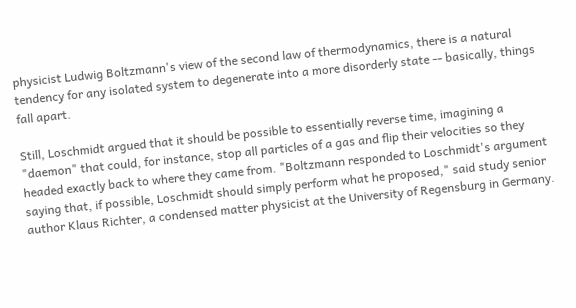physicist Ludwig Boltzmann's view of the second law of thermodynamics, there is a natural tendency for any isolated system to degenerate into a more disorderly state -- basically, things fall apart.

Still, Loschmidt argued that it should be possible to essentially reverse time, imagining a "daemon" that could, for instance, stop all particles of a gas and flip their velocities so they headed exactly back to where they came from. "Boltzmann responded to Loschmidt's argument saying that, if possible, Loschmidt should simply perform what he proposed," said study senior author Klaus Richter, a condensed matter physicist at the University of Regensburg in Germany.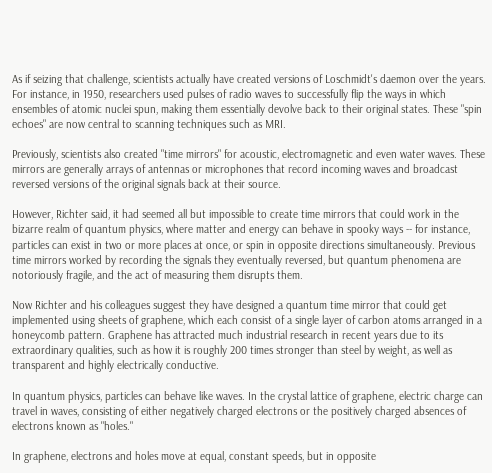As if seizing that challenge, scientists actually have created versions of Loschmidt's daemon over the years. For instance, in 1950, researchers used pulses of radio waves to successfully flip the ways in which ensembles of atomic nuclei spun, making them essentially devolve back to their original states. These "spin echoes" are now central to scanning techniques such as MRI.

Previously, scientists also created "time mirrors" for acoustic, electromagnetic and even water waves. These mirrors are generally arrays of antennas or microphones that record incoming waves and broadcast reversed versions of the original signals back at their source.

However, Richter said, it had seemed all but impossible to create time mirrors that could work in the bizarre realm of quantum physics, where matter and energy can behave in spooky ways -- for instance, particles can exist in two or more places at once, or spin in opposite directions simultaneously. Previous time mirrors worked by recording the signals they eventually reversed, but quantum phenomena are notoriously fragile, and the act of measuring them disrupts them.

Now Richter and his colleagues suggest they have designed a quantum time mirror that could get implemented using sheets of graphene, which each consist of a single layer of carbon atoms arranged in a honeycomb pattern. Graphene has attracted much industrial research in recent years due to its extraordinary qualities, such as how it is roughly 200 times stronger than steel by weight, as well as transparent and highly electrically conductive.

In quantum physics, particles can behave like waves. In the crystal lattice of graphene, electric charge can travel in waves, consisting of either negatively charged electrons or the positively charged absences of electrons known as "holes."

In graphene, electrons and holes move at equal, constant speeds, but in opposite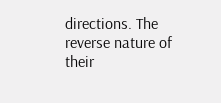directions. The reverse nature of their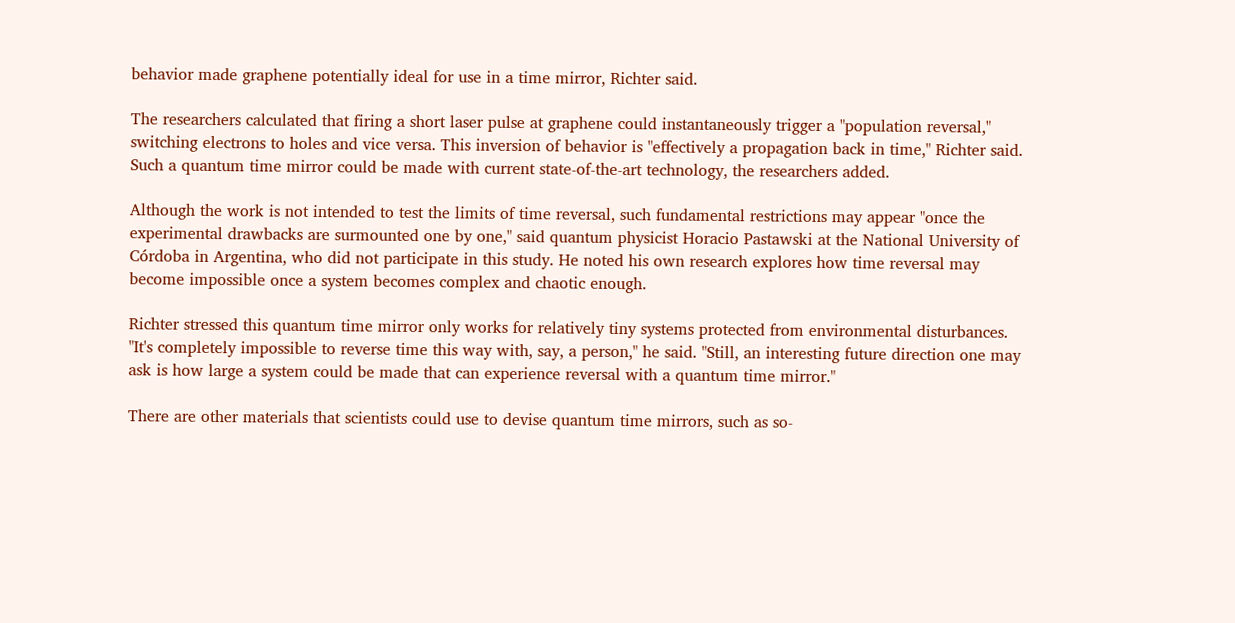behavior made graphene potentially ideal for use in a time mirror, Richter said.

The researchers calculated that firing a short laser pulse at graphene could instantaneously trigger a "population reversal," switching electrons to holes and vice versa. This inversion of behavior is "effectively a propagation back in time," Richter said. Such a quantum time mirror could be made with current state-of-the-art technology, the researchers added.

Although the work is not intended to test the limits of time reversal, such fundamental restrictions may appear "once the experimental drawbacks are surmounted one by one," said quantum physicist Horacio Pastawski at the National University of Córdoba in Argentina, who did not participate in this study. He noted his own research explores how time reversal may become impossible once a system becomes complex and chaotic enough.

Richter stressed this quantum time mirror only works for relatively tiny systems protected from environmental disturbances. "It's completely impossible to reverse time this way with, say, a person," he said. "Still, an interesting future direction one may ask is how large a system could be made that can experience reversal with a quantum time mirror."

There are other materials that scientists could use to devise quantum time mirrors, such as so-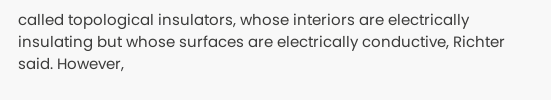called topological insulators, whose interiors are electrically insulating but whose surfaces are electrically conductive, Richter said. However,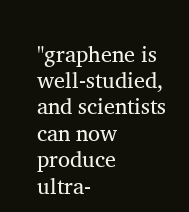"graphene is well-studied, and scientists can now produce ultra-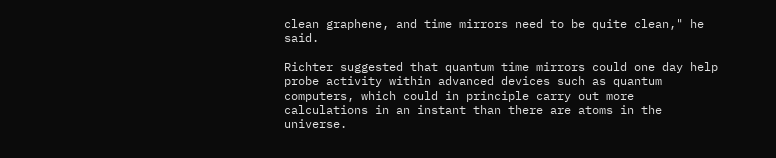clean graphene, and time mirrors need to be quite clean," he said.

Richter suggested that quantum time mirrors could one day help probe activity within advanced devices such as quantum computers, which could in principle carry out more calculations in an instant than there are atoms in the universe.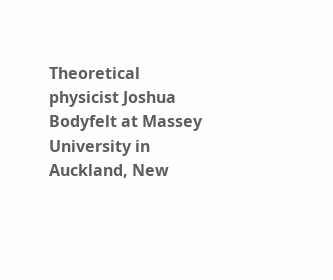Theoretical physicist Joshua Bodyfelt at Massey University in Auckland, New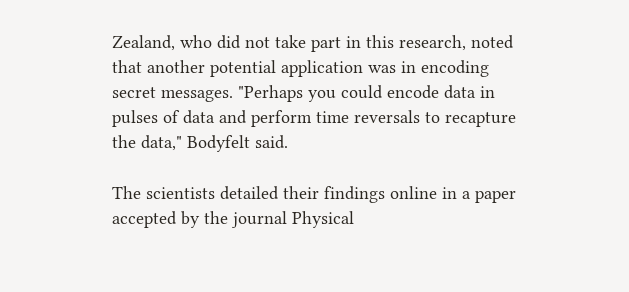Zealand, who did not take part in this research, noted that another potential application was in encoding secret messages. "Perhaps you could encode data in pulses of data and perform time reversals to recapture the data," Bodyfelt said.

The scientists detailed their findings online in a paper accepted by the journal Physical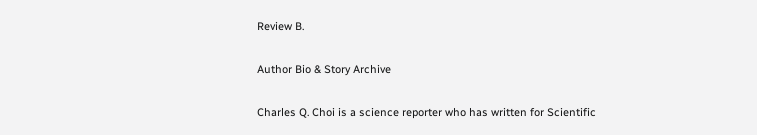Review B.

Author Bio & Story Archive

Charles Q. Choi is a science reporter who has written for Scientific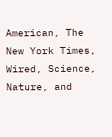American, The New York Times, Wired, Science, Nature, and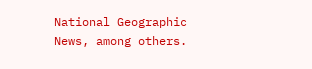National Geographic News, among others.